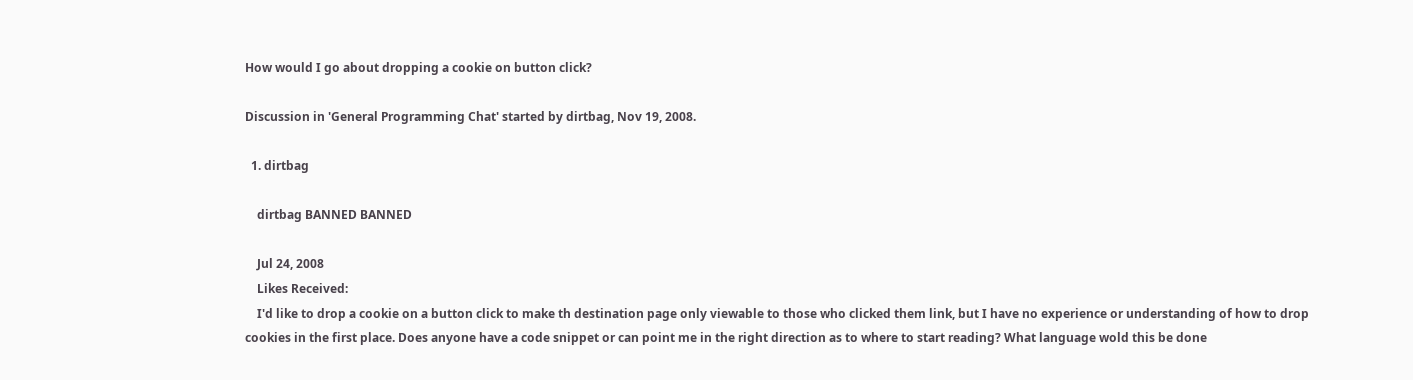How would I go about dropping a cookie on button click?

Discussion in 'General Programming Chat' started by dirtbag, Nov 19, 2008.

  1. dirtbag

    dirtbag BANNED BANNED

    Jul 24, 2008
    Likes Received:
    I'd like to drop a cookie on a button click to make th destination page only viewable to those who clicked them link, but I have no experience or understanding of how to drop cookies in the first place. Does anyone have a code snippet or can point me in the right direction as to where to start reading? What language wold this be done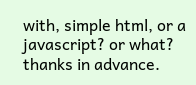with, simple html, or a javascript? or what? thanks in advance.